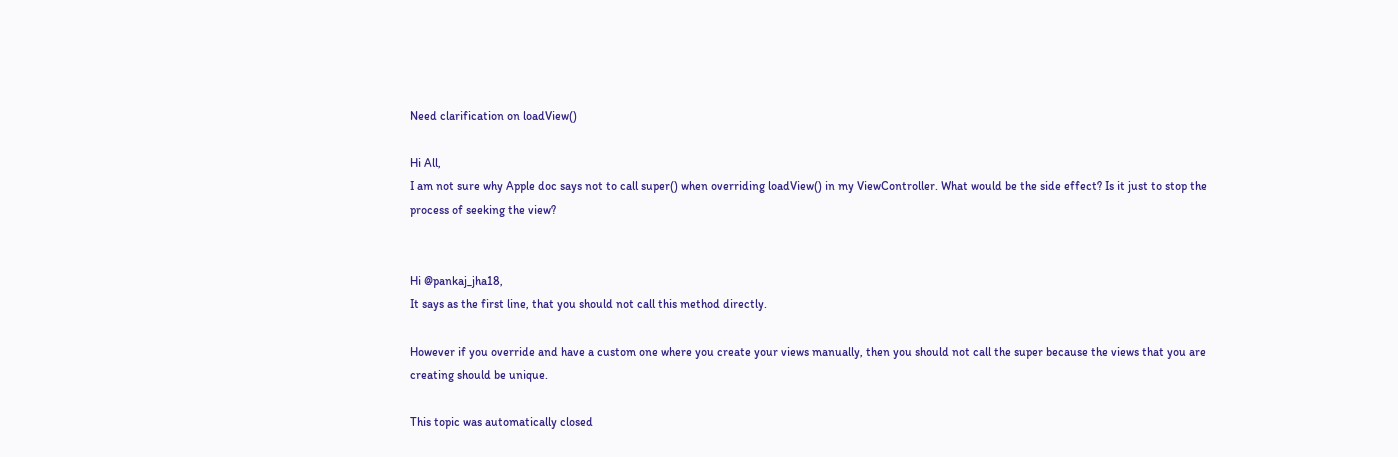Need clarification on loadView()

Hi All,
I am not sure why Apple doc says not to call super() when overriding loadView() in my ViewController. What would be the side effect? Is it just to stop the process of seeking the view?


Hi @pankaj_jha18,
It says as the first line, that you should not call this method directly.

However if you override and have a custom one where you create your views manually, then you should not call the super because the views that you are creating should be unique.

This topic was automatically closed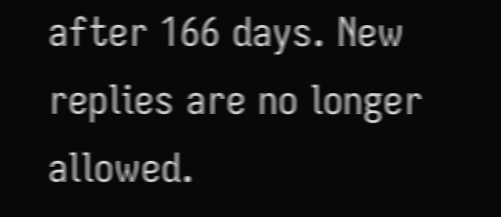after 166 days. New replies are no longer allowed.